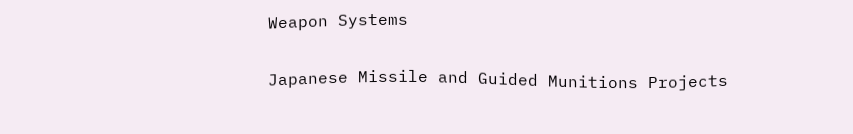Weapon Systems

Japanese Missile and Guided Munitions Projects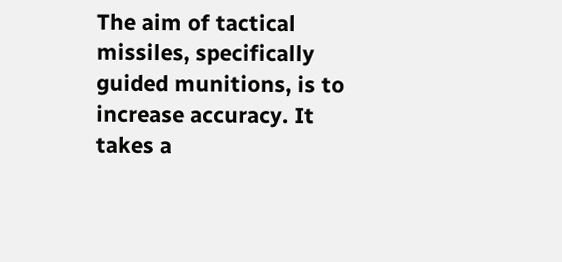The aim of tactical missiles, specifically guided munitions, is to increase accuracy. It takes a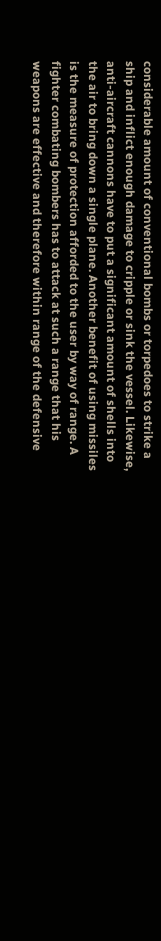considerable amount of conventional bombs or torpedoes to strike a ship and inflict enough damage to cripple or sink the vessel. Likewise, anti-aircraft cannons have to put a significant amount of shells into the air to bring down a single plane. Another benefit of using missiles is the measure of protection afforded to the user by way of range. A fighter combating bombers has to attack at such a range that his weapons are effective and therefore within range of the defensive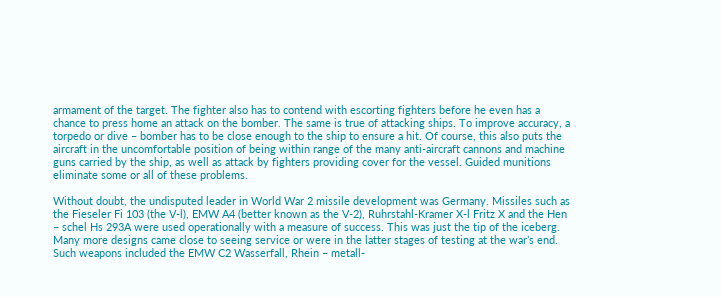armament of the target. The fighter also has to contend with escorting fighters before he even has a chance to press home an attack on the bomber. The same is true of attacking ships. To improve accuracy, a torpedo or dive – bomber has to be close enough to the ship to ensure a hit. Of course, this also puts the aircraft in the uncomfortable position of being within range of the many anti-aircraft cannons and machine guns carried by the ship, as well as attack by fighters providing cover for the vessel. Guided munitions eliminate some or all of these problems.

Without doubt, the undisputed leader in World War 2 missile development was Germany. Missiles such as the Fieseler Fi 103 (the V-l), EMW A4 (better known as the V-2), Ruhrstahl-Kramer X-l Fritz X and the Hen – schel Hs 293A were used operationally with a measure of success. This was just the tip of the iceberg. Many more designs came close to seeing service or were in the latter stages of testing at the war’s end. Such weapons included the EMW C2 Wasserfall, Rhein – metall-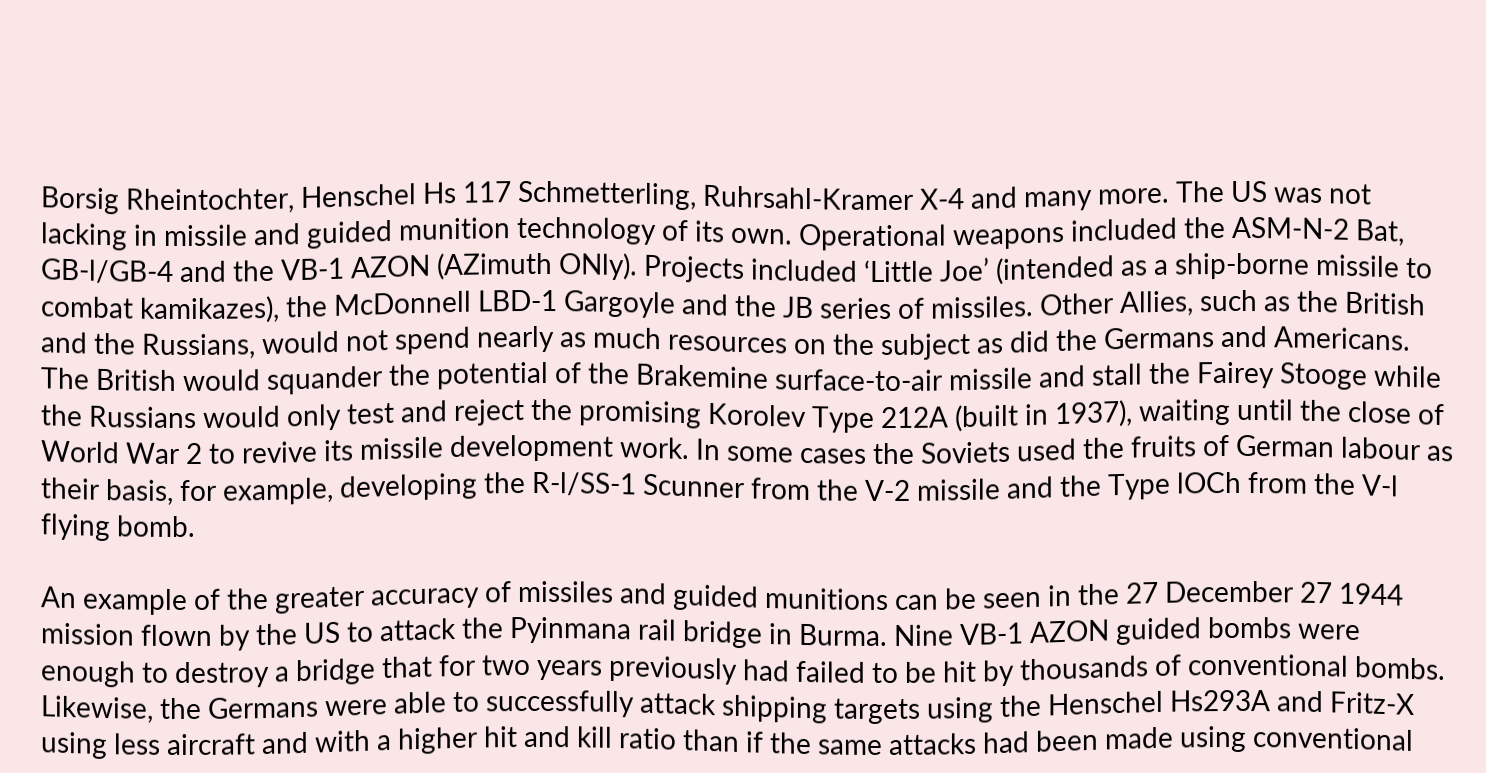Borsig Rheintochter, Henschel Hs 117 Schmetterling, Ruhrsahl-Kramer X-4 and many more. The US was not lacking in missile and guided munition technology of its own. Operational weapons included the ASM-N-2 Bat, GB-l/GB-4 and the VB-1 AZON (AZimuth ONly). Projects included ‘Little Joe’ (intended as a ship-borne missile to combat kamikazes), the McDonnell LBD-1 Gargoyle and the JB series of missiles. Other Allies, such as the British and the Russians, would not spend nearly as much resources on the subject as did the Germans and Americans. The British would squander the potential of the Brakemine surface-to-air missile and stall the Fairey Stooge while the Russians would only test and reject the promising Korolev Type 212A (built in 1937), waiting until the close of World War 2 to revive its missile development work. In some cases the Soviets used the fruits of German labour as their basis, for example, developing the R-l/SS-1 Scunner from the V-2 missile and the Type lOCh from the V-l flying bomb.

An example of the greater accuracy of missiles and guided munitions can be seen in the 27 December 27 1944 mission flown by the US to attack the Pyinmana rail bridge in Burma. Nine VB-1 AZON guided bombs were enough to destroy a bridge that for two years previously had failed to be hit by thousands of conventional bombs. Likewise, the Germans were able to successfully attack shipping targets using the Henschel Hs293A and Fritz-X using less aircraft and with a higher hit and kill ratio than if the same attacks had been made using conventional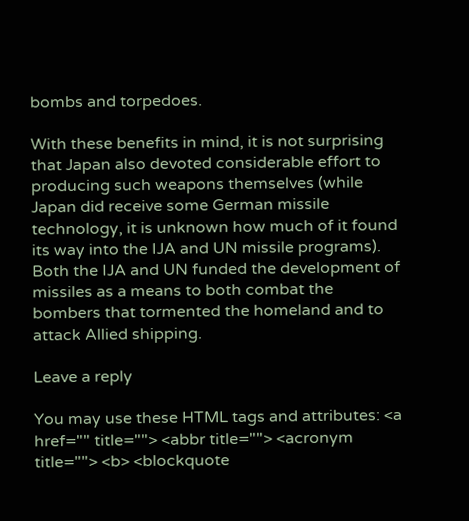bombs and torpedoes.

With these benefits in mind, it is not surprising that Japan also devoted considerable effort to producing such weapons themselves (while Japan did receive some German missile technology, it is unknown how much of it found its way into the IJA and UN missile programs). Both the IJA and UN funded the development of missiles as a means to both combat the bombers that tormented the homeland and to attack Allied shipping.

Leave a reply

You may use these HTML tags and attributes: <a href="" title=""> <abbr title=""> <acronym title=""> <b> <blockquote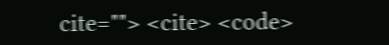cite=""> <cite> <code>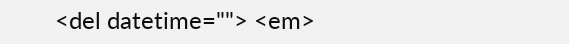<del datetime=""> <em>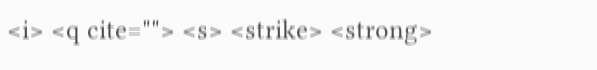<i> <q cite=""> <s> <strike> <strong>